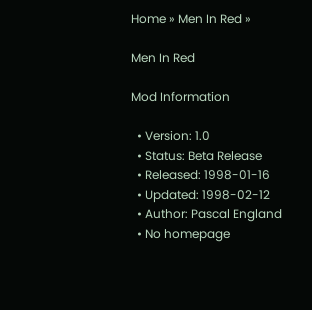Home » Men In Red »

Men In Red

Mod Information

  • Version: 1.0
  • Status: Beta Release
  • Released: 1998-01-16
  • Updated: 1998-02-12
  • Author: Pascal England
  • No homepage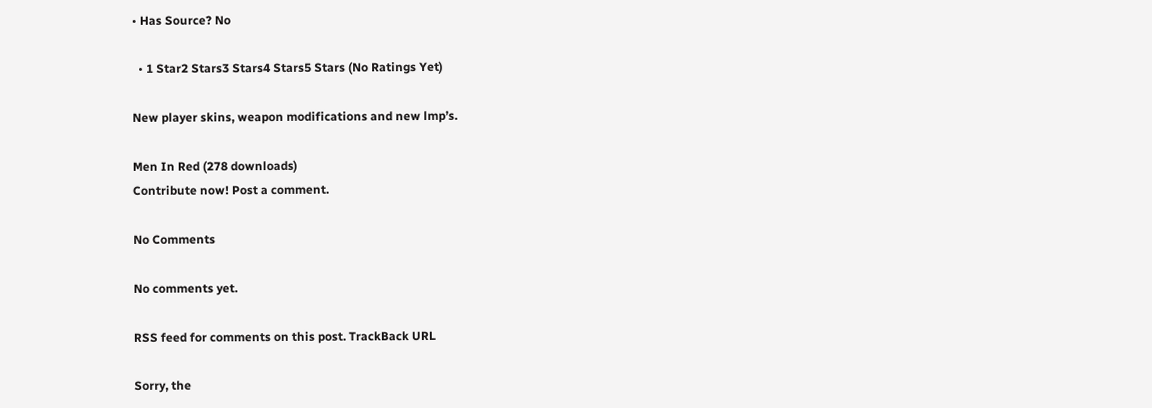• Has Source? No

  • 1 Star2 Stars3 Stars4 Stars5 Stars (No Ratings Yet)

New player skins, weapon modifications and new lmp’s.

Men In Red (278 downloads)
Contribute now! Post a comment.

No Comments

No comments yet.

RSS feed for comments on this post. TrackBack URL

Sorry, the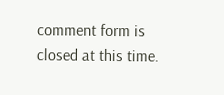comment form is closed at this time.